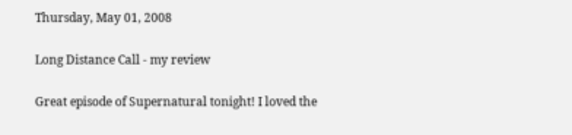Thursday, May 01, 2008

Long Distance Call - my review

Great episode of Supernatural tonight! I loved the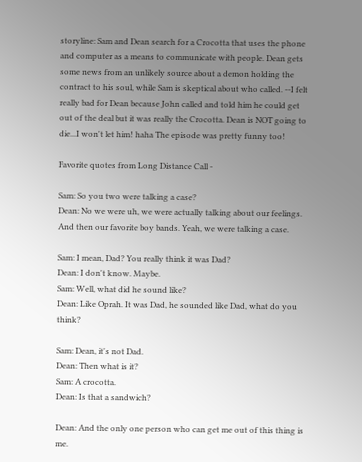storyline: Sam and Dean search for a Crocotta that uses the phone and computer as a means to communicate with people. Dean gets some news from an unlikely source about a demon holding the contract to his soul, while Sam is skeptical about who called. --I felt really bad for Dean because John called and told him he could get out of the deal but it was really the Crocotta. Dean is NOT going to die...I won't let him! haha The episode was pretty funny too!

Favorite quotes from Long Distance Call -

Sam: So you two were talking a case?
Dean: No we were uh, we were actually talking about our feelings. And then our favorite boy bands. Yeah, we were talking a case.

Sam: I mean, Dad? You really think it was Dad?
Dean: I don't know. Maybe.
Sam: Well, what did he sound like?
Dean: Like Oprah. It was Dad, he sounded like Dad, what do you think?

Sam: Dean, it's not Dad.
Dean: Then what is it?
Sam: A crocotta.
Dean: Is that a sandwich?

Dean: And the only one person who can get me out of this thing is me.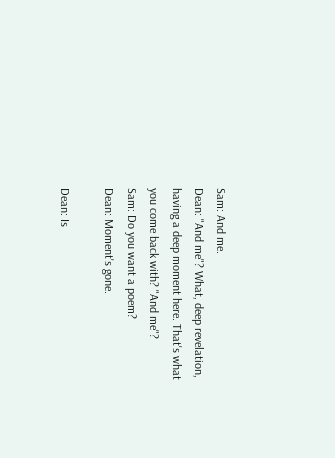Sam: And me.
Dean: "And me"? What, deep revelation, having a deep moment here. That's what you come back with? "And me"?
Sam: Do you want a poem?
Dean: Moment's gone.

Dean: Is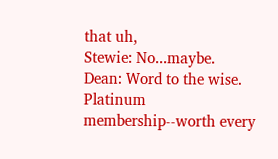that uh,
Stewie: No...maybe.
Dean: Word to the wise. Platinum membership--worth every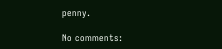penny.

No comments: